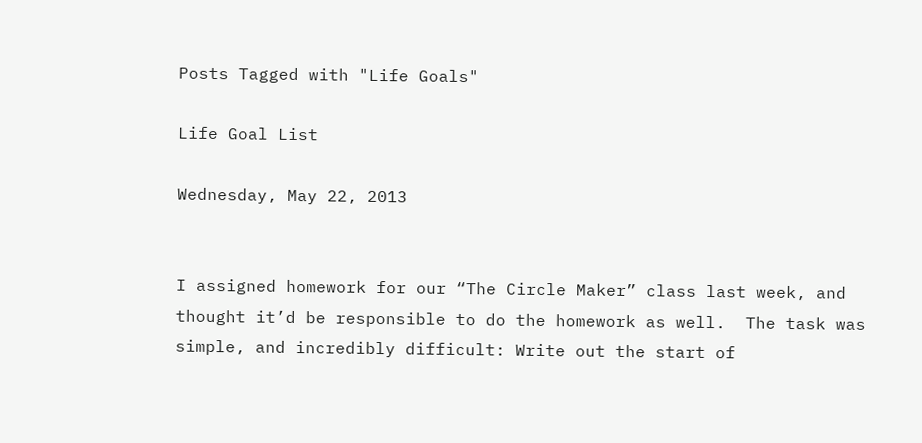Posts Tagged with "Life Goals"

Life Goal List

Wednesday, May 22, 2013


I assigned homework for our “The Circle Maker” class last week, and thought it’d be responsible to do the homework as well.  The task was simple, and incredibly difficult: Write out the start of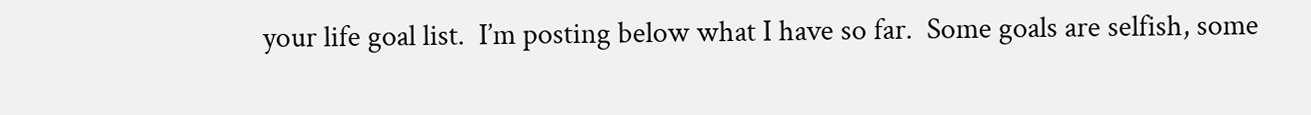your life goal list.  I’m posting below what I have so far.  Some goals are selfish, some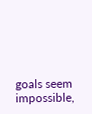goals seem impossible,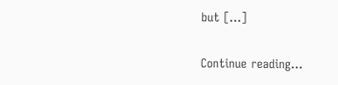but […]

Continue reading...